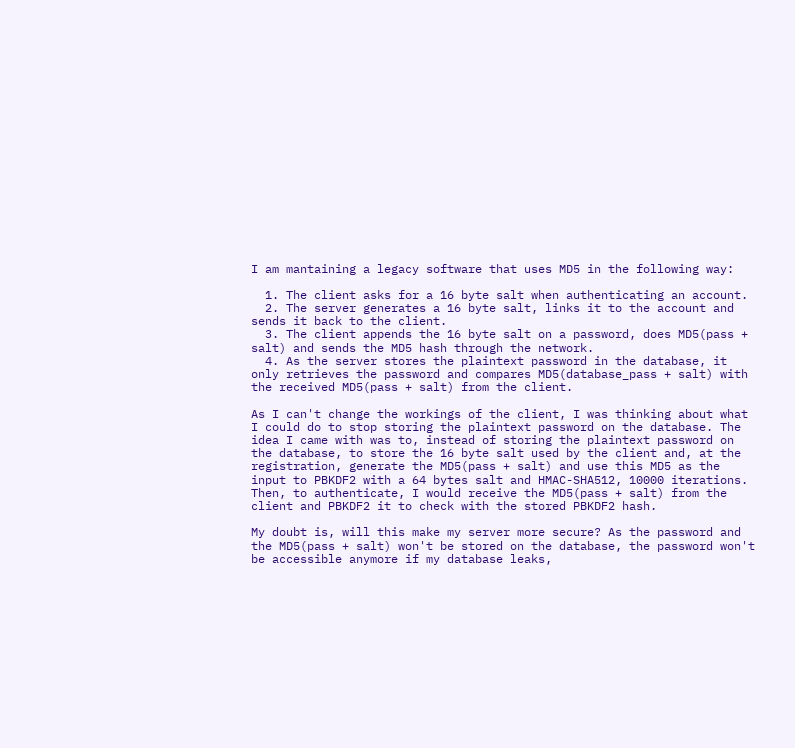I am mantaining a legacy software that uses MD5 in the following way:

  1. The client asks for a 16 byte salt when authenticating an account.
  2. The server generates a 16 byte salt, links it to the account and sends it back to the client.
  3. The client appends the 16 byte salt on a password, does MD5(pass + salt) and sends the MD5 hash through the network.
  4. As the server stores the plaintext password in the database, it only retrieves the password and compares MD5(database_pass + salt) with the received MD5(pass + salt) from the client.

As I can't change the workings of the client, I was thinking about what I could do to stop storing the plaintext password on the database. The idea I came with was to, instead of storing the plaintext password on the database, to store the 16 byte salt used by the client and, at the registration, generate the MD5(pass + salt) and use this MD5 as the input to PBKDF2 with a 64 bytes salt and HMAC-SHA512, 10000 iterations. Then, to authenticate, I would receive the MD5(pass + salt) from the client and PBKDF2 it to check with the stored PBKDF2 hash.

My doubt is, will this make my server more secure? As the password and the MD5(pass + salt) won't be stored on the database, the password won't be accessible anymore if my database leaks,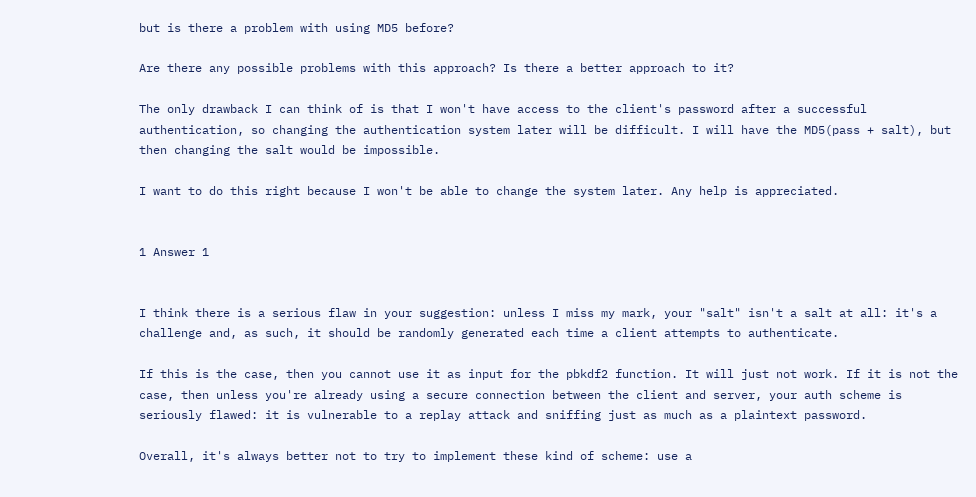but is there a problem with using MD5 before?

Are there any possible problems with this approach? Is there a better approach to it?

The only drawback I can think of is that I won't have access to the client's password after a successful authentication, so changing the authentication system later will be difficult. I will have the MD5(pass + salt), but then changing the salt would be impossible.

I want to do this right because I won't be able to change the system later. Any help is appreciated.


1 Answer 1


I think there is a serious flaw in your suggestion: unless I miss my mark, your "salt" isn't a salt at all: it's a challenge and, as such, it should be randomly generated each time a client attempts to authenticate.

If this is the case, then you cannot use it as input for the pbkdf2 function. It will just not work. If it is not the case, then unless you're already using a secure connection between the client and server, your auth scheme is seriously flawed: it is vulnerable to a replay attack and sniffing just as much as a plaintext password.

Overall, it's always better not to try to implement these kind of scheme: use a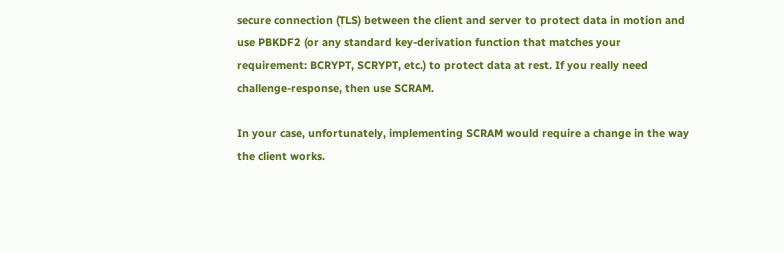secure connection (TLS) between the client and server to protect data in motion and use PBKDF2 (or any standard key-derivation function that matches your requirement: BCRYPT, SCRYPT, etc.) to protect data at rest. If you really need challenge-response, then use SCRAM.

In your case, unfortunately, implementing SCRAM would require a change in the way the client works.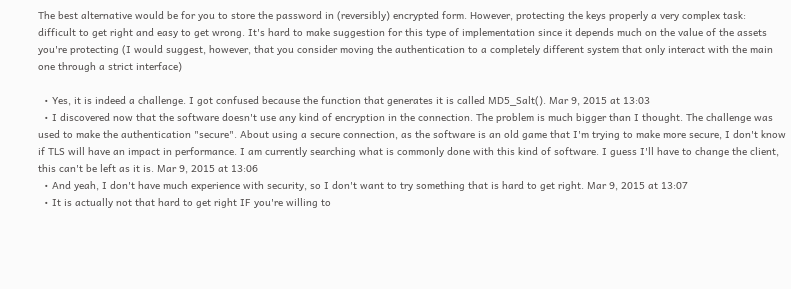The best alternative would be for you to store the password in (reversibly) encrypted form. However, protecting the keys properly a very complex task: difficult to get right and easy to get wrong. It's hard to make suggestion for this type of implementation since it depends much on the value of the assets you're protecting (I would suggest, however, that you consider moving the authentication to a completely different system that only interact with the main one through a strict interface)

  • Yes, it is indeed a challenge. I got confused because the function that generates it is called MD5_Salt(). Mar 9, 2015 at 13:03
  • I discovered now that the software doesn't use any kind of encryption in the connection. The problem is much bigger than I thought. The challenge was used to make the authentication "secure". About using a secure connection, as the software is an old game that I'm trying to make more secure, I don't know if TLS will have an impact in performance. I am currently searching what is commonly done with this kind of software. I guess I'll have to change the client, this can't be left as it is. Mar 9, 2015 at 13:06
  • And yeah, I don't have much experience with security, so I don't want to try something that is hard to get right. Mar 9, 2015 at 13:07
  • It is actually not that hard to get right IF you're willing to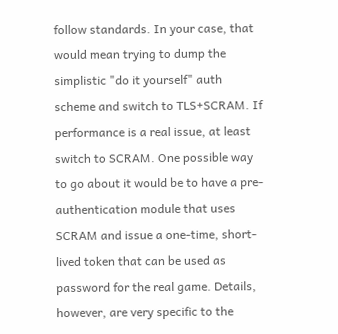follow standards. In your case, that would mean trying to dump the simplistic "do it yourself" auth scheme and switch to TLS+SCRAM. If performance is a real issue, at least switch to SCRAM. One possible way to go about it would be to have a pre-authentication module that uses SCRAM and issue a one-time, short-lived token that can be used as password for the real game. Details, however, are very specific to the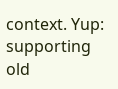context. Yup: supporting old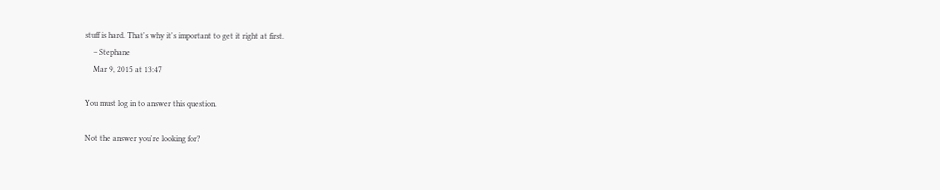stuff is hard. That's why it's important to get it right at first.
    – Stephane
    Mar 9, 2015 at 13:47

You must log in to answer this question.

Not the answer you're looking for?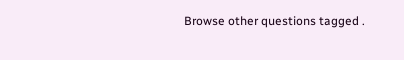Browse other questions tagged .